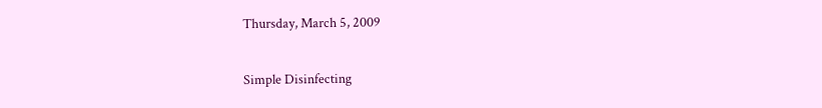Thursday, March 5, 2009

Simple Disinfecting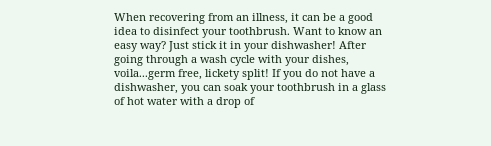When recovering from an illness, it can be a good idea to disinfect your toothbrush. Want to know an easy way? Just stick it in your dishwasher! After going through a wash cycle with your dishes, voila...germ free, lickety split! If you do not have a dishwasher, you can soak your toothbrush in a glass of hot water with a drop of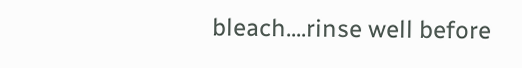bleach....rinse well before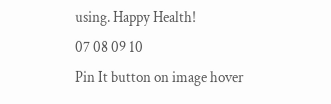using. Happy Health!
07 08 09 10
Pin It button on image hover